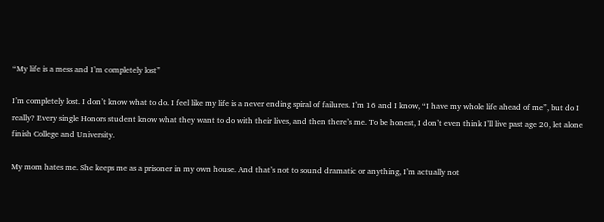“My life is a mess and I’m completely lost”

I’m completely lost. I don’t know what to do. I feel like my life is a never ending spiral of failures. I’m 16 and I know, “I have my whole life ahead of me”, but do I really? Every single Honors student know what they want to do with their lives, and then there’s me. To be honest, I don’t even think I’ll live past age 20, let alone finish College and University.

My mom hates me. She keeps me as a prisoner in my own house. And that’s not to sound dramatic or anything, I’m actually not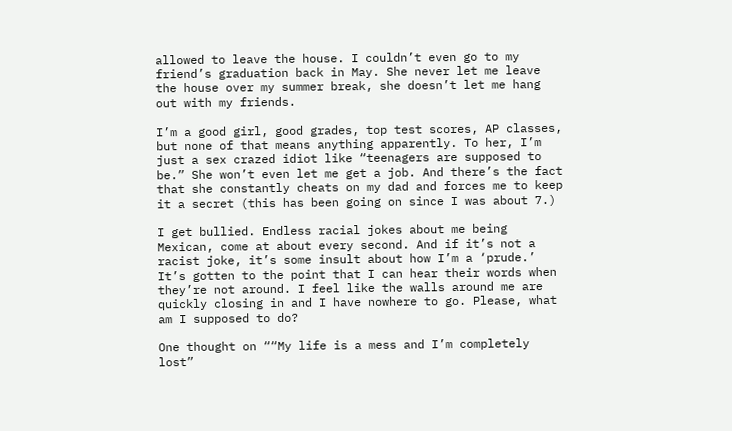allowed to leave the house. I couldn’t even go to my friend’s graduation back in May. She never let me leave the house over my summer break, she doesn’t let me hang out with my friends.

I’m a good girl, good grades, top test scores, AP classes, but none of that means anything apparently. To her, I’m just a sex crazed idiot like “teenagers are supposed to be.” She won’t even let me get a job. And there’s the fact that she constantly cheats on my dad and forces me to keep it a secret (this has been going on since I was about 7.)

I get bullied. Endless racial jokes about me being Mexican, come at about every second. And if it’s not a racist joke, it’s some insult about how I’m a ‘prude.’ It’s gotten to the point that I can hear their words when they’re not around. I feel like the walls around me are quickly closing in and I have nowhere to go. Please, what am I supposed to do?

One thought on ““My life is a mess and I’m completely lost”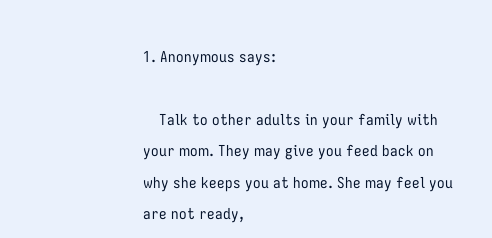1. Anonymous says:

    Talk to other adults in your family with your mom. They may give you feed back on why she keeps you at home. She may feel you are not ready,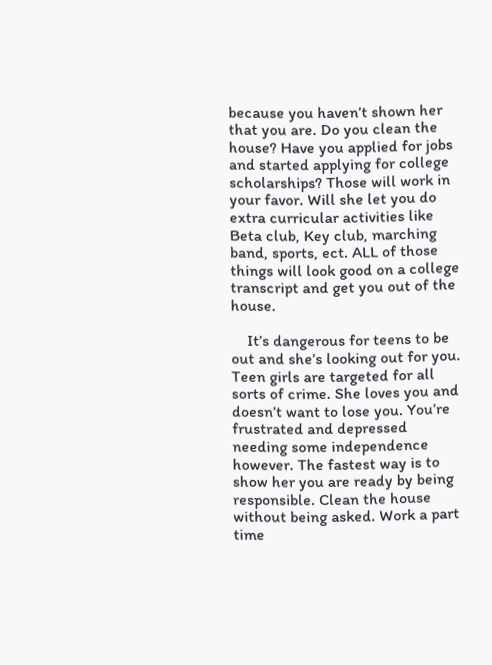because you haven’t shown her that you are. Do you clean the house? Have you applied for jobs and started applying for college scholarships? Those will work in your favor. Will she let you do extra curricular activities like Beta club, Key club, marching band, sports, ect. ALL of those things will look good on a college transcript and get you out of the house.

    It’s dangerous for teens to be out and she’s looking out for you. Teen girls are targeted for all sorts of crime. She loves you and doesn’t want to lose you. You’re frustrated and depressed needing some independence however. The fastest way is to show her you are ready by being responsible. Clean the house without being asked. Work a part time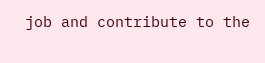job and contribute to the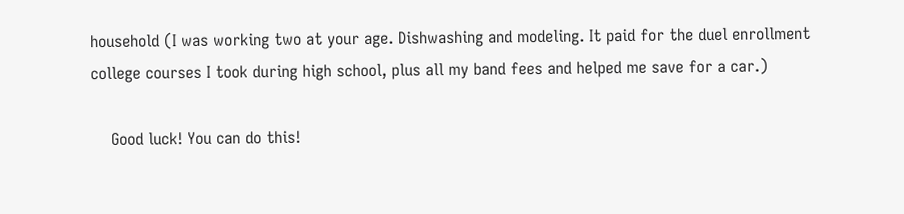household (I was working two at your age. Dishwashing and modeling. It paid for the duel enrollment college courses I took during high school, plus all my band fees and helped me save for a car.)

    Good luck! You can do this!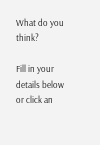What do you think?

Fill in your details below or click an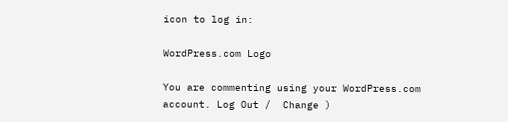icon to log in:

WordPress.com Logo

You are commenting using your WordPress.com account. Log Out /  Change )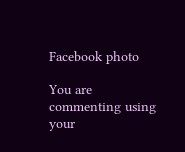Facebook photo

You are commenting using your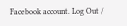Facebook account. Log Out /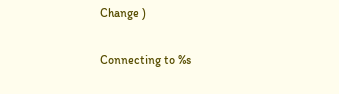Change )

Connecting to %s